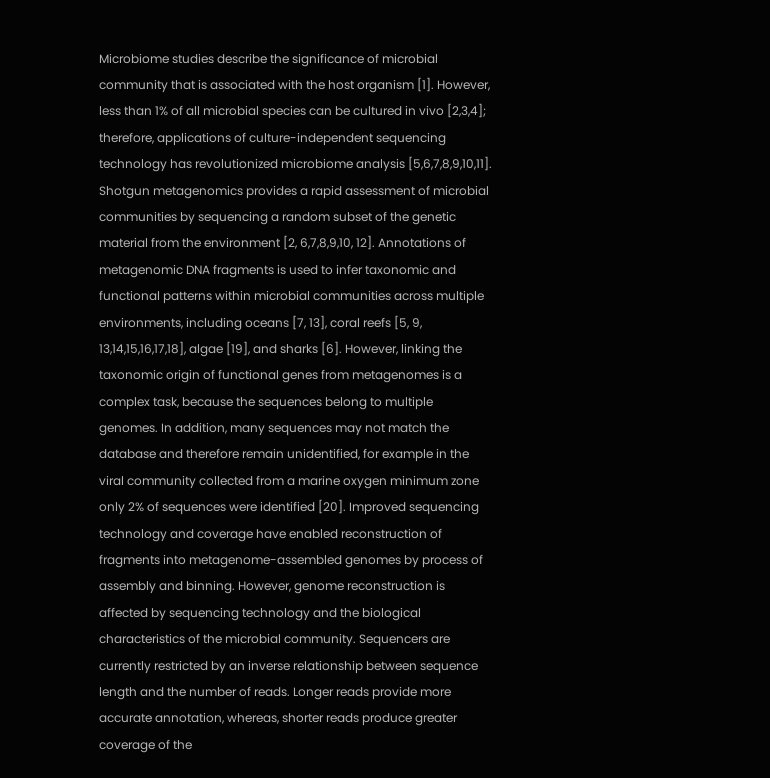Microbiome studies describe the significance of microbial community that is associated with the host organism [1]. However, less than 1% of all microbial species can be cultured in vivo [2,3,4]; therefore, applications of culture-independent sequencing technology has revolutionized microbiome analysis [5,6,7,8,9,10,11]. Shotgun metagenomics provides a rapid assessment of microbial communities by sequencing a random subset of the genetic material from the environment [2, 6,7,8,9,10, 12]. Annotations of metagenomic DNA fragments is used to infer taxonomic and functional patterns within microbial communities across multiple environments, including oceans [7, 13], coral reefs [5, 9, 13,14,15,16,17,18], algae [19], and sharks [6]. However, linking the taxonomic origin of functional genes from metagenomes is a complex task, because the sequences belong to multiple genomes. In addition, many sequences may not match the database and therefore remain unidentified, for example in the viral community collected from a marine oxygen minimum zone only 2% of sequences were identified [20]. Improved sequencing technology and coverage have enabled reconstruction of fragments into metagenome-assembled genomes by process of assembly and binning. However, genome reconstruction is affected by sequencing technology and the biological characteristics of the microbial community. Sequencers are currently restricted by an inverse relationship between sequence length and the number of reads. Longer reads provide more accurate annotation, whereas, shorter reads produce greater coverage of the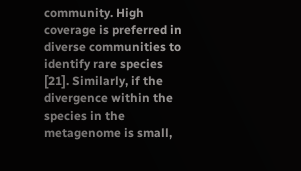community. High coverage is preferred in diverse communities to identify rare species [21]. Similarly, if the divergence within the species in the metagenome is small,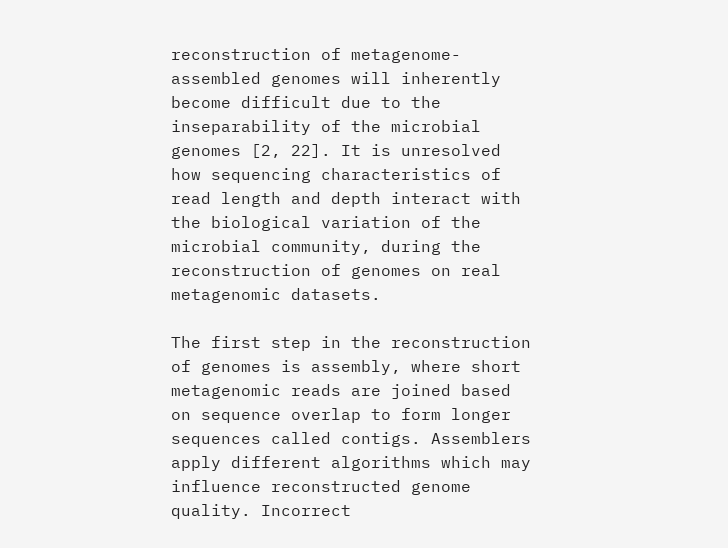reconstruction of metagenome-assembled genomes will inherently become difficult due to the inseparability of the microbial genomes [2, 22]. It is unresolved how sequencing characteristics of read length and depth interact with the biological variation of the microbial community, during the reconstruction of genomes on real metagenomic datasets.

The first step in the reconstruction of genomes is assembly, where short metagenomic reads are joined based on sequence overlap to form longer sequences called contigs. Assemblers apply different algorithms which may influence reconstructed genome quality. Incorrect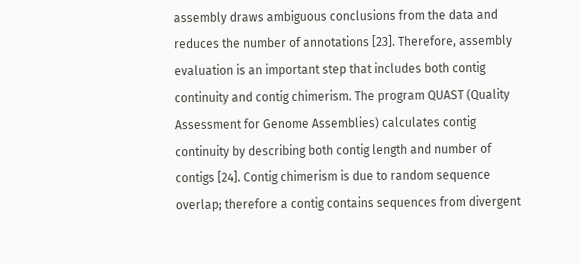assembly draws ambiguous conclusions from the data and reduces the number of annotations [23]. Therefore, assembly evaluation is an important step that includes both contig continuity and contig chimerism. The program QUAST (Quality Assessment for Genome Assemblies) calculates contig continuity by describing both contig length and number of contigs [24]. Contig chimerism is due to random sequence overlap; therefore a contig contains sequences from divergent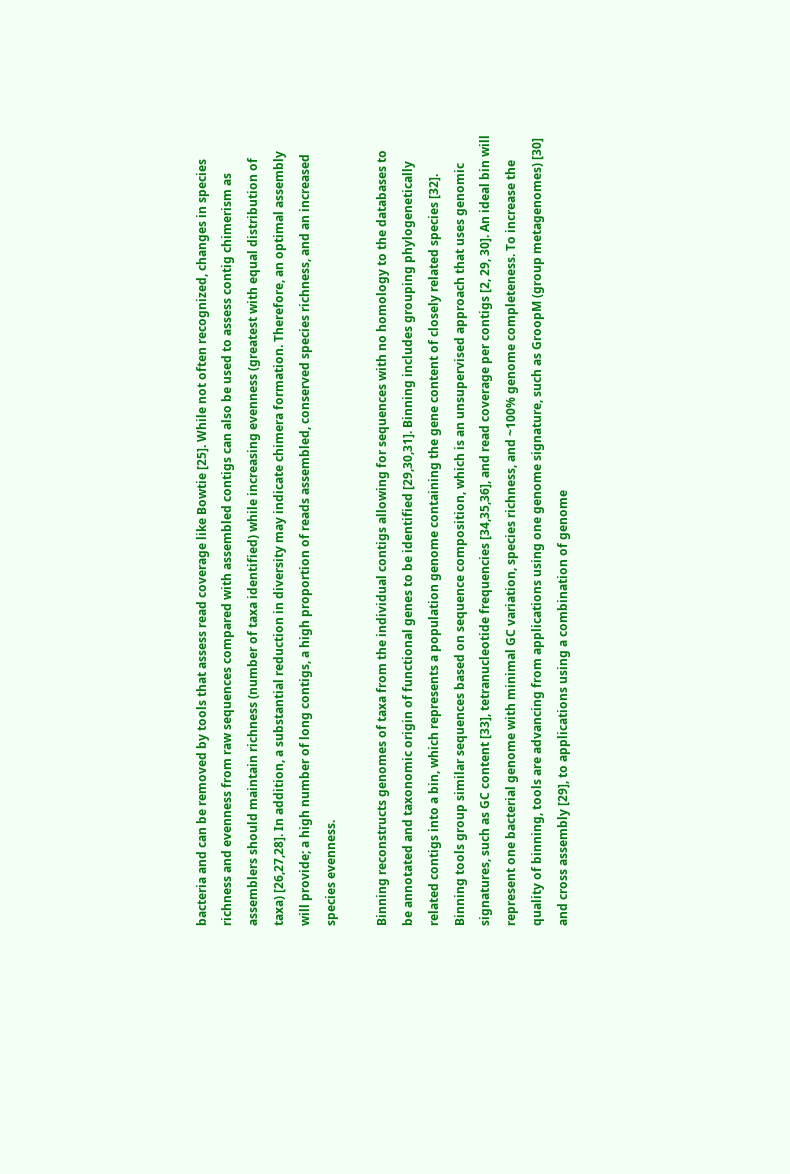bacteria and can be removed by tools that assess read coverage like Bowtie [25]. While not often recognized, changes in species richness and evenness from raw sequences compared with assembled contigs can also be used to assess contig chimerism as assemblers should maintain richness (number of taxa identified) while increasing evenness (greatest with equal distribution of taxa) [26,27,28]. In addition, a substantial reduction in diversity may indicate chimera formation. Therefore, an optimal assembly will provide; a high number of long contigs, a high proportion of reads assembled, conserved species richness, and an increased species evenness.

Binning reconstructs genomes of taxa from the individual contigs allowing for sequences with no homology to the databases to be annotated and taxonomic origin of functional genes to be identified [29,30,31]. Binning includes grouping phylogenetically related contigs into a bin, which represents a population genome containing the gene content of closely related species [32]. Binning tools group similar sequences based on sequence composition, which is an unsupervised approach that uses genomic signatures, such as GC content [33], tetranucleotide frequencies [34,35,36], and read coverage per contigs [2, 29, 30]. An ideal bin will represent one bacterial genome with minimal GC variation, species richness, and ~100% genome completeness. To increase the quality of binning, tools are advancing from applications using one genome signature, such as GroopM (group metagenomes) [30] and cross assembly [29], to applications using a combination of genome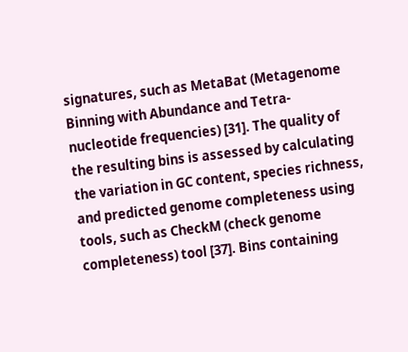signatures, such as MetaBat (Metagenome Binning with Abundance and Tetra-nucleotide frequencies) [31]. The quality of the resulting bins is assessed by calculating the variation in GC content, species richness, and predicted genome completeness using tools, such as CheckM (check genome completeness) tool [37]. Bins containing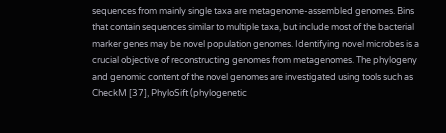sequences from mainly single taxa are metagenome-assembled genomes. Bins that contain sequences similar to multiple taxa, but include most of the bacterial marker genes may be novel population genomes. Identifying novel microbes is a crucial objective of reconstructing genomes from metagenomes. The phylogeny and genomic content of the novel genomes are investigated using tools such as CheckM [37], PhyloSift (phylogenetic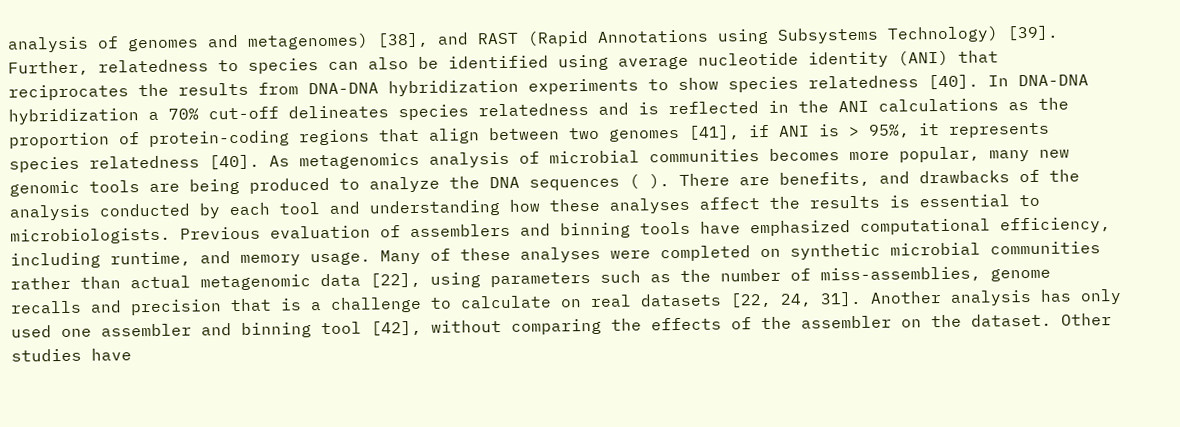analysis of genomes and metagenomes) [38], and RAST (Rapid Annotations using Subsystems Technology) [39]. Further, relatedness to species can also be identified using average nucleotide identity (ANI) that reciprocates the results from DNA-DNA hybridization experiments to show species relatedness [40]. In DNA-DNA hybridization a 70% cut-off delineates species relatedness and is reflected in the ANI calculations as the proportion of protein-coding regions that align between two genomes [41], if ANI is > 95%, it represents species relatedness [40]. As metagenomics analysis of microbial communities becomes more popular, many new genomic tools are being produced to analyze the DNA sequences ( ). There are benefits, and drawbacks of the analysis conducted by each tool and understanding how these analyses affect the results is essential to microbiologists. Previous evaluation of assemblers and binning tools have emphasized computational efficiency, including runtime, and memory usage. Many of these analyses were completed on synthetic microbial communities rather than actual metagenomic data [22], using parameters such as the number of miss-assemblies, genome recalls and precision that is a challenge to calculate on real datasets [22, 24, 31]. Another analysis has only used one assembler and binning tool [42], without comparing the effects of the assembler on the dataset. Other studies have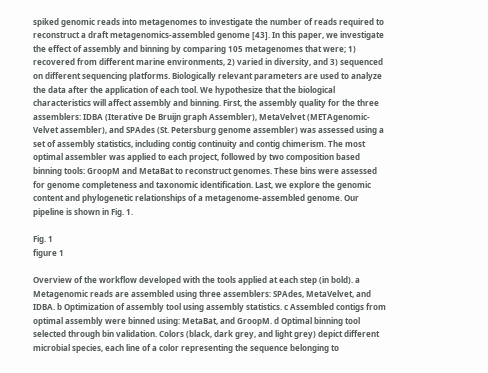spiked genomic reads into metagenomes to investigate the number of reads required to reconstruct a draft metagenomics-assembled genome [43]. In this paper, we investigate the effect of assembly and binning by comparing 105 metagenomes that were; 1) recovered from different marine environments, 2) varied in diversity, and 3) sequenced on different sequencing platforms. Biologically relevant parameters are used to analyze the data after the application of each tool. We hypothesize that the biological characteristics will affect assembly and binning. First, the assembly quality for the three assemblers: IDBA (Iterative De Bruijn graph Assembler), MetaVelvet (METAgenomic-Velvet assembler), and SPAdes (St. Petersburg genome assembler) was assessed using a set of assembly statistics, including contig continuity and contig chimerism. The most optimal assembler was applied to each project, followed by two composition based binning tools: GroopM and MetaBat to reconstruct genomes. These bins were assessed for genome completeness and taxonomic identification. Last, we explore the genomic content and phylogenetic relationships of a metagenome-assembled genome. Our pipeline is shown in Fig. 1.

Fig. 1
figure 1

Overview of the workflow developed with the tools applied at each step (in bold). a Metagenomic reads are assembled using three assemblers: SPAdes, MetaVelvet, and IDBA. b Optimization of assembly tool using assembly statistics. c Assembled contigs from optimal assembly were binned using: MetaBat, and GroopM. d Optimal binning tool selected through bin validation. Colors (black, dark grey, and light grey) depict different microbial species, each line of a color representing the sequence belonging to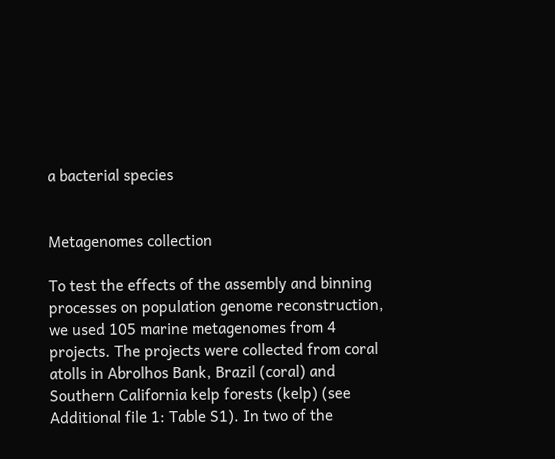a bacterial species


Metagenomes collection

To test the effects of the assembly and binning processes on population genome reconstruction, we used 105 marine metagenomes from 4 projects. The projects were collected from coral atolls in Abrolhos Bank, Brazil (coral) and Southern California kelp forests (kelp) (see Additional file 1: Table S1). In two of the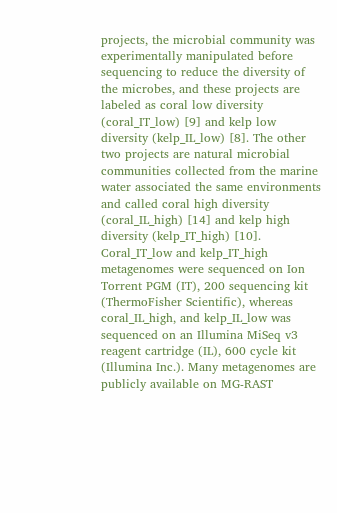projects, the microbial community was experimentally manipulated before sequencing to reduce the diversity of the microbes, and these projects are labeled as coral low diversity (coral_IT_low) [9] and kelp low diversity (kelp_IL_low) [8]. The other two projects are natural microbial communities collected from the marine water associated the same environments and called coral high diversity (coral_IL_high) [14] and kelp high diversity (kelp_IT_high) [10]. Coral_IT_low and kelp_IT_high metagenomes were sequenced on Ion Torrent PGM (IT), 200 sequencing kit (ThermoFisher Scientific), whereas coral_IL_high, and kelp_IL_low was sequenced on an Illumina MiSeq v3 reagent cartridge (IL), 600 cycle kit (Illumina Inc.). Many metagenomes are publicly available on MG-RAST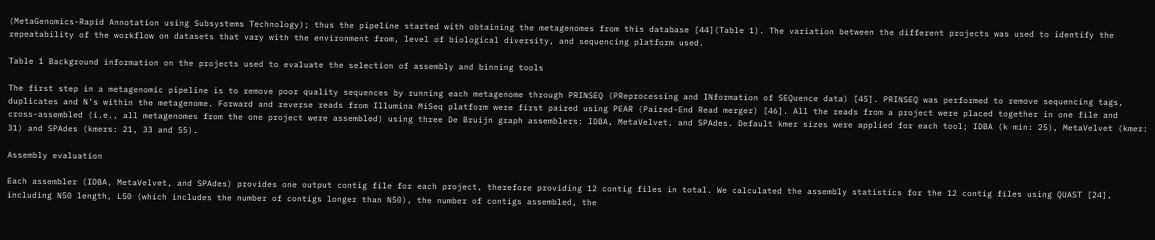(MetaGenomics-Rapid Annotation using Subsystems Technology); thus the pipeline started with obtaining the metagenomes from this database [44](Table 1). The variation between the different projects was used to identify the repeatability of the workflow on datasets that vary with the environment from, level of biological diversity, and sequencing platform used.

Table 1 Background information on the projects used to evaluate the selection of assembly and binning tools

The first step in a metagenomic pipeline is to remove poor quality sequences by running each metagenome through PRINSEQ (PReprocessing and INformation of SEQuence data) [45]. PRINSEQ was performed to remove sequencing tags, duplicates and N’s within the metagenome. Forward and reverse reads from Illumina MiSeq platform were first paired using PEAR (Paired-End Read merger) [46]. All the reads from a project were placed together in one file and cross-assembled (i.e., all metagenomes from the one project were assembled) using three De Bruijn graph assemblers: IDBA, MetaVelvet, and SPAdes. Default kmer sizes were applied for each tool; IDBA (k min: 25), MetaVelvet (kmer: 31) and SPAdes (kmers: 21, 33 and 55).

Assembly evaluation

Each assembler (IDBA, MetaVelvet, and SPAdes) provides one output contig file for each project, therefore providing 12 contig files in total. We calculated the assembly statistics for the 12 contig files using QUAST [24], including N50 length, L50 (which includes the number of contigs longer than N50), the number of contigs assembled, the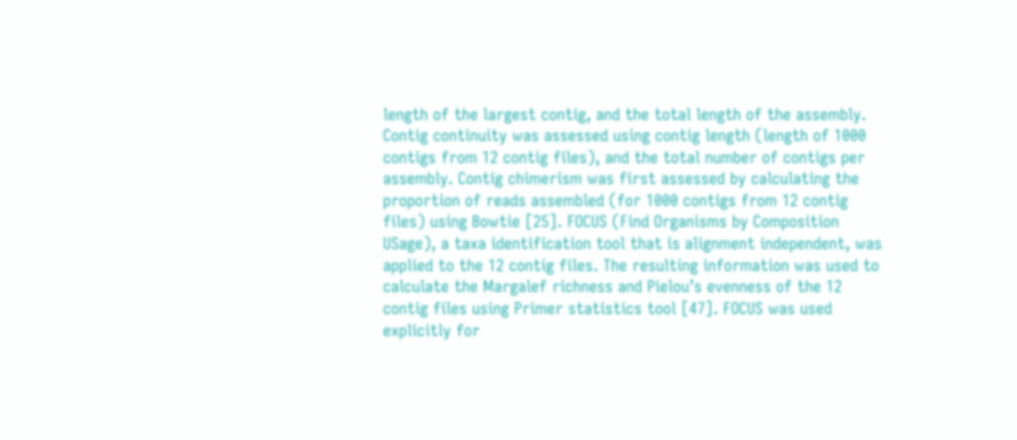length of the largest contig, and the total length of the assembly. Contig continuity was assessed using contig length (length of 1000 contigs from 12 contig files), and the total number of contigs per assembly. Contig chimerism was first assessed by calculating the proportion of reads assembled (for 1000 contigs from 12 contig files) using Bowtie [25]. FOCUS (Find Organisms by Composition USage), a taxa identification tool that is alignment independent, was applied to the 12 contig files. The resulting information was used to calculate the Margalef richness and Pielou’s evenness of the 12 contig files using Primer statistics tool [47]. FOCUS was used explicitly for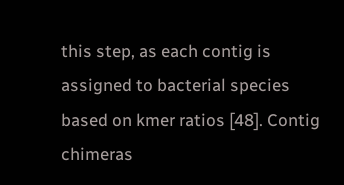this step, as each contig is assigned to bacterial species based on kmer ratios [48]. Contig chimeras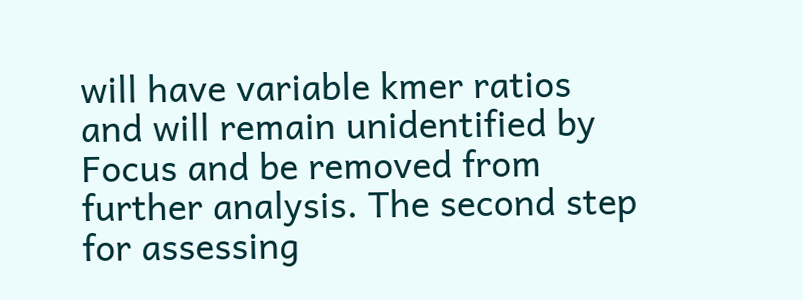will have variable kmer ratios and will remain unidentified by Focus and be removed from further analysis. The second step for assessing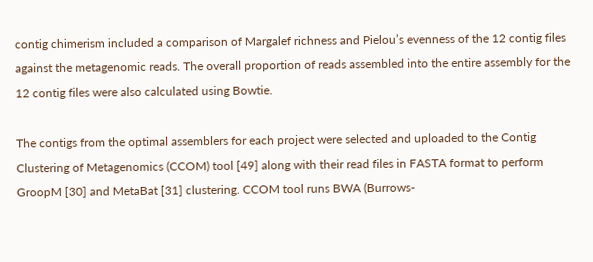contig chimerism included a comparison of Margalef richness and Pielou’s evenness of the 12 contig files against the metagenomic reads. The overall proportion of reads assembled into the entire assembly for the 12 contig files were also calculated using Bowtie.

The contigs from the optimal assemblers for each project were selected and uploaded to the Contig Clustering of Metagenomics (CCOM) tool [49] along with their read files in FASTA format to perform GroopM [30] and MetaBat [31] clustering. CCOM tool runs BWA (Burrows-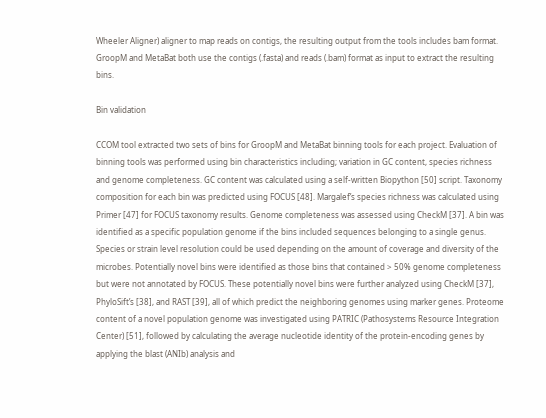Wheeler Aligner) aligner to map reads on contigs, the resulting output from the tools includes bam format. GroopM and MetaBat both use the contigs (.fasta) and reads (.bam) format as input to extract the resulting bins.

Bin validation

CCOM tool extracted two sets of bins for GroopM and MetaBat binning tools for each project. Evaluation of binning tools was performed using bin characteristics including; variation in GC content, species richness and genome completeness. GC content was calculated using a self-written Biopython [50] script. Taxonomy composition for each bin was predicted using FOCUS [48]. Margalef’s species richness was calculated using Primer [47] for FOCUS taxonomy results. Genome completeness was assessed using CheckM [37]. A bin was identified as a specific population genome if the bins included sequences belonging to a single genus. Species or strain level resolution could be used depending on the amount of coverage and diversity of the microbes. Potentially novel bins were identified as those bins that contained > 50% genome completeness but were not annotated by FOCUS. These potentially novel bins were further analyzed using CheckM [37], PhyloSift’s [38], and RAST [39], all of which predict the neighboring genomes using marker genes. Proteome content of a novel population genome was investigated using PATRIC (Pathosystems Resource Integration Center) [51], followed by calculating the average nucleotide identity of the protein-encoding genes by applying the blast (ANIb) analysis and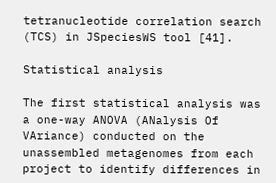tetranucleotide correlation search (TCS) in JSpeciesWS tool [41].

Statistical analysis

The first statistical analysis was a one-way ANOVA (ANalysis Of VAriance) conducted on the unassembled metagenomes from each project to identify differences in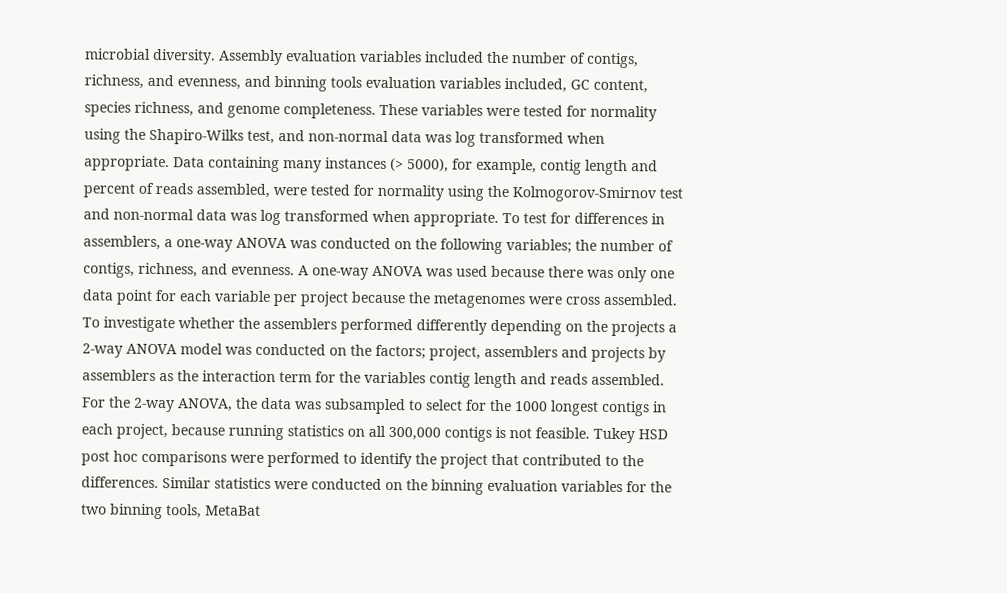microbial diversity. Assembly evaluation variables included the number of contigs, richness, and evenness, and binning tools evaluation variables included, GC content, species richness, and genome completeness. These variables were tested for normality using the Shapiro-Wilks test, and non-normal data was log transformed when appropriate. Data containing many instances (> 5000), for example, contig length and percent of reads assembled, were tested for normality using the Kolmogorov-Smirnov test and non-normal data was log transformed when appropriate. To test for differences in assemblers, a one-way ANOVA was conducted on the following variables; the number of contigs, richness, and evenness. A one-way ANOVA was used because there was only one data point for each variable per project because the metagenomes were cross assembled. To investigate whether the assemblers performed differently depending on the projects a 2-way ANOVA model was conducted on the factors; project, assemblers and projects by assemblers as the interaction term for the variables contig length and reads assembled. For the 2-way ANOVA, the data was subsampled to select for the 1000 longest contigs in each project, because running statistics on all 300,000 contigs is not feasible. Tukey HSD post hoc comparisons were performed to identify the project that contributed to the differences. Similar statistics were conducted on the binning evaluation variables for the two binning tools, MetaBat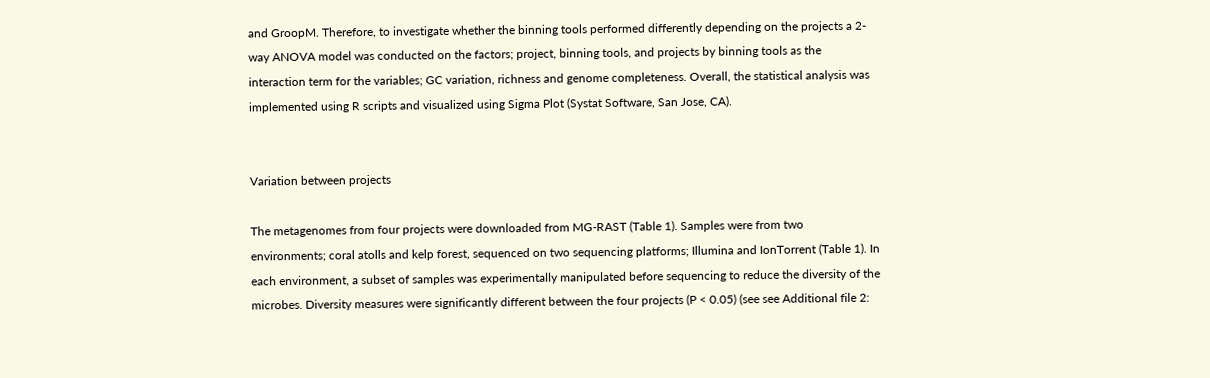and GroopM. Therefore, to investigate whether the binning tools performed differently depending on the projects a 2-way ANOVA model was conducted on the factors; project, binning tools, and projects by binning tools as the interaction term for the variables; GC variation, richness and genome completeness. Overall, the statistical analysis was implemented using R scripts and visualized using Sigma Plot (Systat Software, San Jose, CA).


Variation between projects

The metagenomes from four projects were downloaded from MG-RAST (Table 1). Samples were from two environments; coral atolls and kelp forest, sequenced on two sequencing platforms; Illumina and IonTorrent (Table 1). In each environment, a subset of samples was experimentally manipulated before sequencing to reduce the diversity of the microbes. Diversity measures were significantly different between the four projects (P < 0.05) (see see Additional file 2: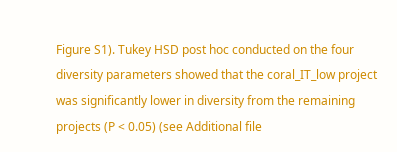Figure S1). Tukey HSD post hoc conducted on the four diversity parameters showed that the coral_IT_low project was significantly lower in diversity from the remaining projects (P < 0.05) (see Additional file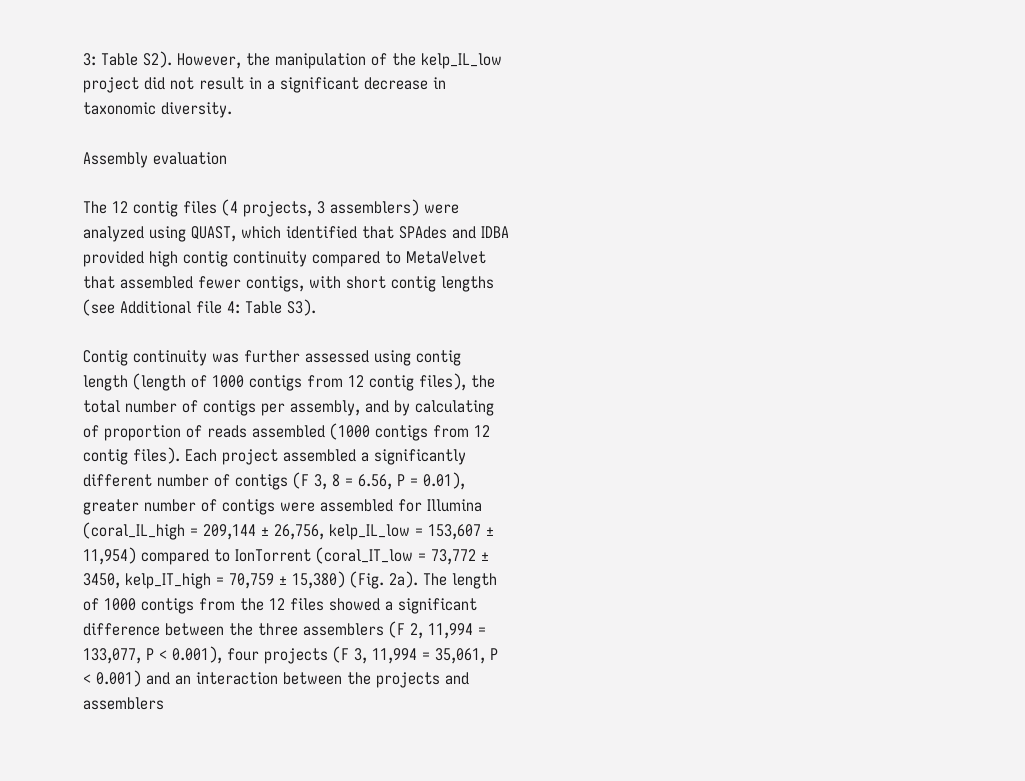3: Table S2). However, the manipulation of the kelp_IL_low project did not result in a significant decrease in taxonomic diversity.

Assembly evaluation

The 12 contig files (4 projects, 3 assemblers) were analyzed using QUAST, which identified that SPAdes and IDBA provided high contig continuity compared to MetaVelvet that assembled fewer contigs, with short contig lengths (see Additional file 4: Table S3).

Contig continuity was further assessed using contig length (length of 1000 contigs from 12 contig files), the total number of contigs per assembly, and by calculating of proportion of reads assembled (1000 contigs from 12 contig files). Each project assembled a significantly different number of contigs (F 3, 8 = 6.56, P = 0.01), greater number of contigs were assembled for Illumina (coral_IL_high = 209,144 ± 26,756, kelp_IL_low = 153,607 ± 11,954) compared to IonTorrent (coral_IT_low = 73,772 ± 3450, kelp_IT_high = 70,759 ± 15,380) (Fig. 2a). The length of 1000 contigs from the 12 files showed a significant difference between the three assemblers (F 2, 11,994 = 133,077, P < 0.001), four projects (F 3, 11,994 = 35,061, P < 0.001) and an interaction between the projects and assemblers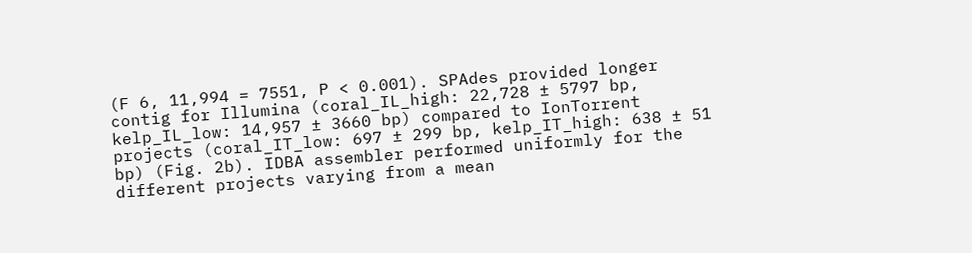(F 6, 11,994 = 7551, P < 0.001). SPAdes provided longer contig for Illumina (coral_IL_high: 22,728 ± 5797 bp, kelp_IL_low: 14,957 ± 3660 bp) compared to IonTorrent projects (coral_IT_low: 697 ± 299 bp, kelp_IT_high: 638 ± 51 bp) (Fig. 2b). IDBA assembler performed uniformly for the different projects varying from a mean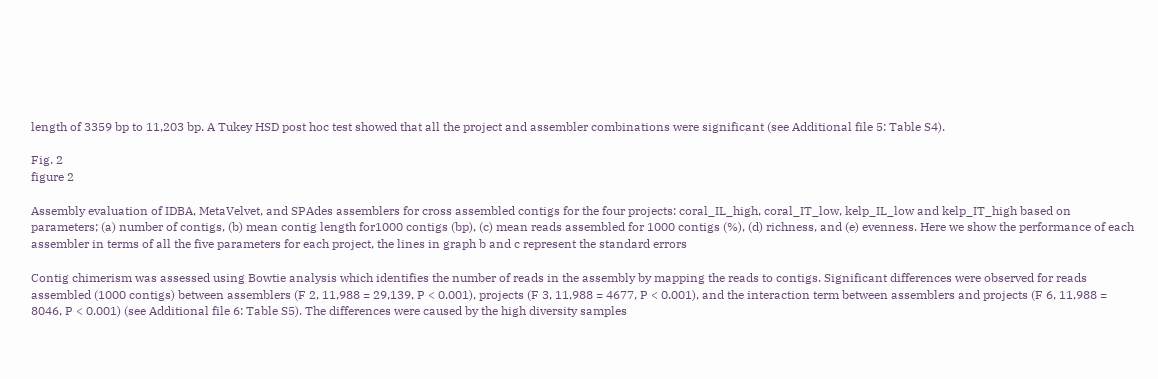length of 3359 bp to 11,203 bp. A Tukey HSD post hoc test showed that all the project and assembler combinations were significant (see Additional file 5: Table S4).

Fig. 2
figure 2

Assembly evaluation of IDBA, MetaVelvet, and SPAdes assemblers for cross assembled contigs for the four projects: coral_IL_high, coral_IT_low, kelp_IL_low and kelp_IT_high based on parameters; (a) number of contigs, (b) mean contig length for1000 contigs (bp), (c) mean reads assembled for 1000 contigs (%), (d) richness, and (e) evenness. Here we show the performance of each assembler in terms of all the five parameters for each project, the lines in graph b and c represent the standard errors

Contig chimerism was assessed using Bowtie analysis which identifies the number of reads in the assembly by mapping the reads to contigs. Significant differences were observed for reads assembled (1000 contigs) between assemblers (F 2, 11,988 = 29,139, P < 0.001), projects (F 3, 11,988 = 4677, P < 0.001), and the interaction term between assemblers and projects (F 6, 11,988 = 8046, P < 0.001) (see Additional file 6: Table S5). The differences were caused by the high diversity samples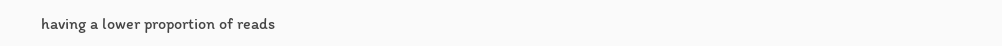having a lower proportion of reads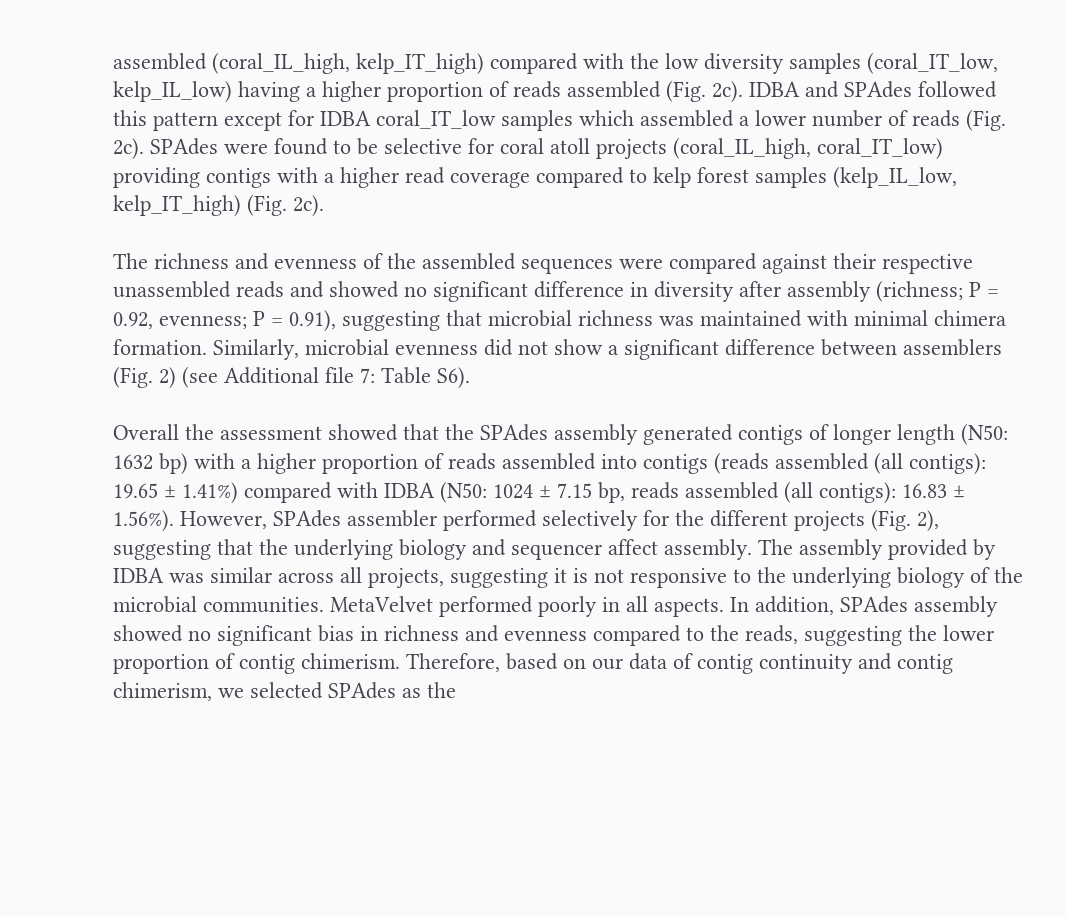assembled (coral_IL_high, kelp_IT_high) compared with the low diversity samples (coral_IT_low, kelp_IL_low) having a higher proportion of reads assembled (Fig. 2c). IDBA and SPAdes followed this pattern except for IDBA coral_IT_low samples which assembled a lower number of reads (Fig. 2c). SPAdes were found to be selective for coral atoll projects (coral_IL_high, coral_IT_low) providing contigs with a higher read coverage compared to kelp forest samples (kelp_IL_low, kelp_IT_high) (Fig. 2c).

The richness and evenness of the assembled sequences were compared against their respective unassembled reads and showed no significant difference in diversity after assembly (richness; P = 0.92, evenness; P = 0.91), suggesting that microbial richness was maintained with minimal chimera formation. Similarly, microbial evenness did not show a significant difference between assemblers (Fig. 2) (see Additional file 7: Table S6).

Overall the assessment showed that the SPAdes assembly generated contigs of longer length (N50: 1632 bp) with a higher proportion of reads assembled into contigs (reads assembled (all contigs): 19.65 ± 1.41%) compared with IDBA (N50: 1024 ± 7.15 bp, reads assembled (all contigs): 16.83 ± 1.56%). However, SPAdes assembler performed selectively for the different projects (Fig. 2), suggesting that the underlying biology and sequencer affect assembly. The assembly provided by IDBA was similar across all projects, suggesting it is not responsive to the underlying biology of the microbial communities. MetaVelvet performed poorly in all aspects. In addition, SPAdes assembly showed no significant bias in richness and evenness compared to the reads, suggesting the lower proportion of contig chimerism. Therefore, based on our data of contig continuity and contig chimerism, we selected SPAdes as the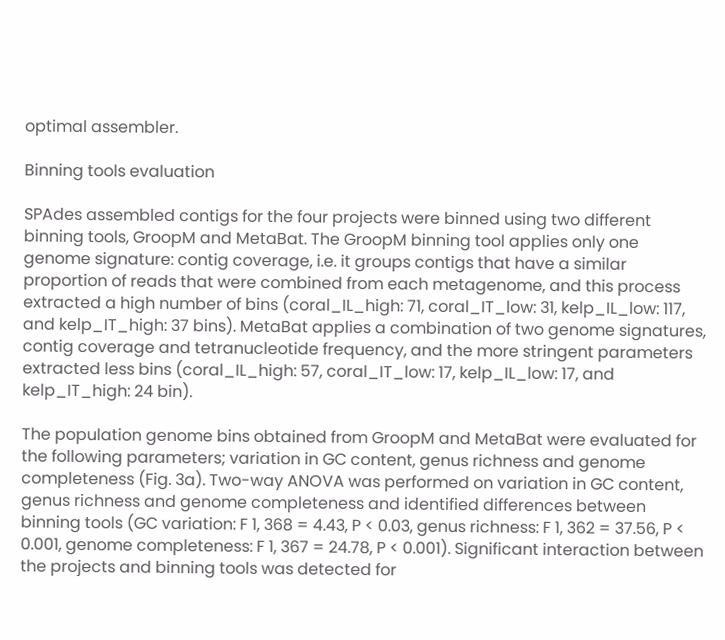optimal assembler.

Binning tools evaluation

SPAdes assembled contigs for the four projects were binned using two different binning tools, GroopM and MetaBat. The GroopM binning tool applies only one genome signature: contig coverage, i.e. it groups contigs that have a similar proportion of reads that were combined from each metagenome, and this process extracted a high number of bins (coral_IL_high: 71, coral_IT_low: 31, kelp_IL_low: 117, and kelp_IT_high: 37 bins). MetaBat applies a combination of two genome signatures, contig coverage and tetranucleotide frequency, and the more stringent parameters extracted less bins (coral_IL_high: 57, coral_IT_low: 17, kelp_IL_low: 17, and kelp_IT_high: 24 bin).

The population genome bins obtained from GroopM and MetaBat were evaluated for the following parameters; variation in GC content, genus richness and genome completeness (Fig. 3a). Two-way ANOVA was performed on variation in GC content, genus richness and genome completeness and identified differences between binning tools (GC variation: F 1, 368 = 4.43, P < 0.03, genus richness: F 1, 362 = 37.56, P < 0.001, genome completeness: F 1, 367 = 24.78, P < 0.001). Significant interaction between the projects and binning tools was detected for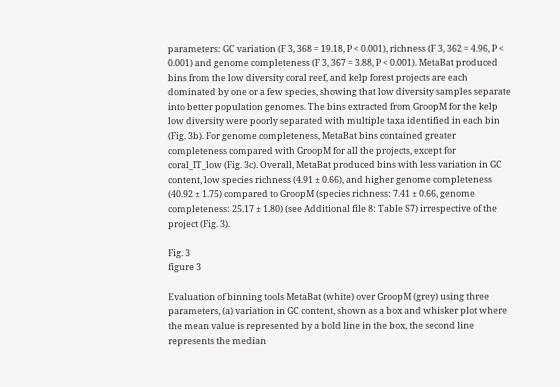parameters: GC variation (F 3, 368 = 19.18, P < 0.001), richness (F 3, 362 = 4.96, P < 0.001) and genome completeness (F 3, 367 = 3.88, P < 0.001). MetaBat produced bins from the low diversity coral reef, and kelp forest projects are each dominated by one or a few species, showing that low diversity samples separate into better population genomes. The bins extracted from GroopM for the kelp low diversity were poorly separated with multiple taxa identified in each bin (Fig. 3b). For genome completeness, MetaBat bins contained greater completeness compared with GroopM for all the projects, except for coral_IT_low (Fig. 3c). Overall, MetaBat produced bins with less variation in GC content, low species richness (4.91 ± 0.66), and higher genome completeness (40.92 ± 1.75) compared to GroopM (species richness: 7.41 ± 0.66, genome completeness: 25.17 ± 1.80) (see Additional file 8: Table S7) irrespective of the project (Fig. 3).

Fig. 3
figure 3

Evaluation of binning tools MetaBat (white) over GroopM (grey) using three parameters, (a) variation in GC content, shown as a box and whisker plot where the mean value is represented by a bold line in the box, the second line represents the median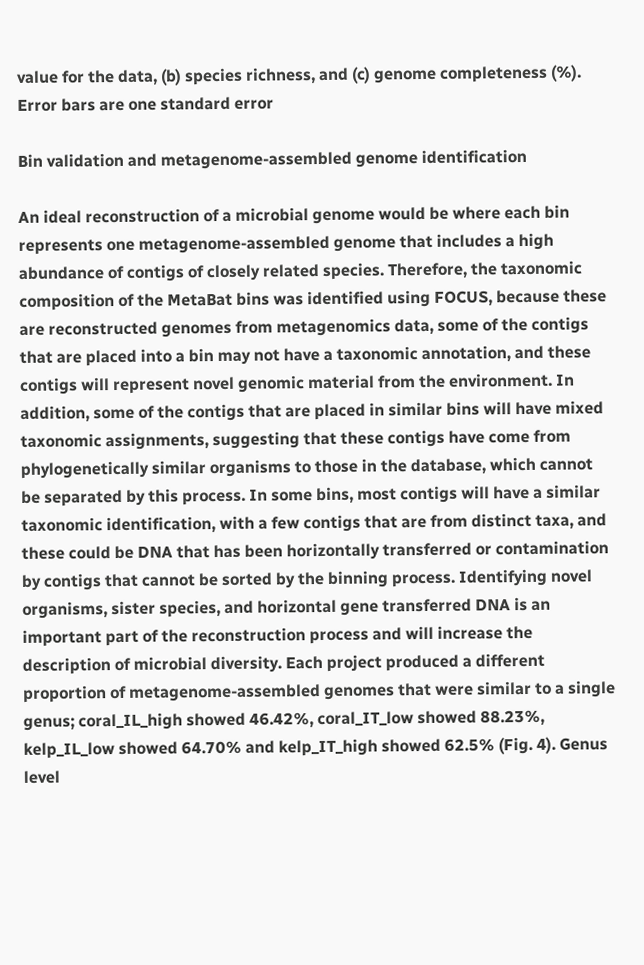value for the data, (b) species richness, and (c) genome completeness (%). Error bars are one standard error

Bin validation and metagenome-assembled genome identification

An ideal reconstruction of a microbial genome would be where each bin represents one metagenome-assembled genome that includes a high abundance of contigs of closely related species. Therefore, the taxonomic composition of the MetaBat bins was identified using FOCUS, because these are reconstructed genomes from metagenomics data, some of the contigs that are placed into a bin may not have a taxonomic annotation, and these contigs will represent novel genomic material from the environment. In addition, some of the contigs that are placed in similar bins will have mixed taxonomic assignments, suggesting that these contigs have come from phylogenetically similar organisms to those in the database, which cannot be separated by this process. In some bins, most contigs will have a similar taxonomic identification, with a few contigs that are from distinct taxa, and these could be DNA that has been horizontally transferred or contamination by contigs that cannot be sorted by the binning process. Identifying novel organisms, sister species, and horizontal gene transferred DNA is an important part of the reconstruction process and will increase the description of microbial diversity. Each project produced a different proportion of metagenome-assembled genomes that were similar to a single genus; coral_IL_high showed 46.42%, coral_IT_low showed 88.23%, kelp_IL_low showed 64.70% and kelp_IT_high showed 62.5% (Fig. 4). Genus level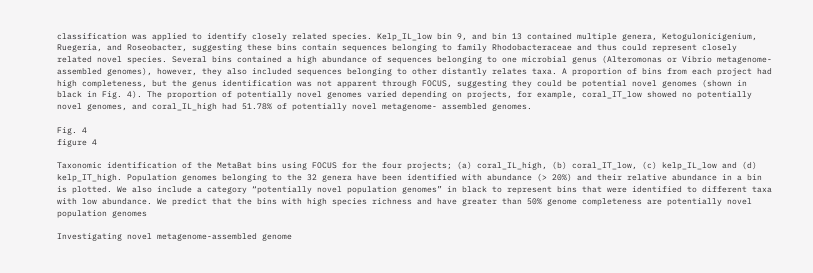classification was applied to identify closely related species. Kelp_IL_low bin 9, and bin 13 contained multiple genera, Ketogulonicigenium, Ruegeria, and Roseobacter, suggesting these bins contain sequences belonging to family Rhodobacteraceae and thus could represent closely related novel species. Several bins contained a high abundance of sequences belonging to one microbial genus (Alteromonas or Vibrio metagenome-assembled genomes), however, they also included sequences belonging to other distantly relates taxa. A proportion of bins from each project had high completeness, but the genus identification was not apparent through FOCUS, suggesting they could be potential novel genomes (shown in black in Fig. 4). The proportion of potentially novel genomes varied depending on projects, for example, coral_IT_low showed no potentially novel genomes, and coral_IL_high had 51.78% of potentially novel metagenome- assembled genomes.

Fig. 4
figure 4

Taxonomic identification of the MetaBat bins using FOCUS for the four projects; (a) coral_IL_high, (b) coral_IT_low, (c) kelp_IL_low and (d) kelp_IT_high. Population genomes belonging to the 32 genera have been identified with abundance (> 20%) and their relative abundance in a bin is plotted. We also include a category “potentially novel population genomes” in black to represent bins that were identified to different taxa with low abundance. We predict that the bins with high species richness and have greater than 50% genome completeness are potentially novel population genomes

Investigating novel metagenome-assembled genome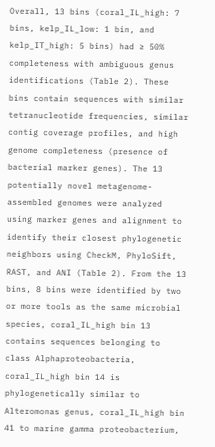Overall, 13 bins (coral_IL_high: 7 bins, kelp_IL_low: 1 bin, and kelp_IT_high: 5 bins) had ≥ 50% completeness with ambiguous genus identifications (Table 2). These bins contain sequences with similar tetranucleotide frequencies, similar contig coverage profiles, and high genome completeness (presence of bacterial marker genes). The 13 potentially novel metagenome-assembled genomes were analyzed using marker genes and alignment to identify their closest phylogenetic neighbors using CheckM, PhyloSift, RAST, and ANI (Table 2). From the 13 bins, 8 bins were identified by two or more tools as the same microbial species, coral_IL_high bin 13 contains sequences belonging to class Alphaproteobacteria, coral_IL_high bin 14 is phylogenetically similar to Alteromonas genus, coral_IL_high bin 41 to marine gamma proteobacterium,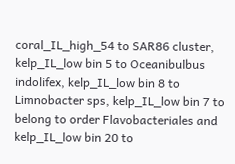coral_IL_high_54 to SAR86 cluster, kelp_IL_low bin 5 to Oceanibulbus indolifex, kelp_IL_low bin 8 to Limnobacter sps, kelp_IL_low bin 7 to belong to order Flavobacteriales and kelp_IL_low bin 20 to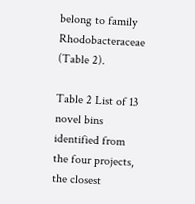belong to family Rhodobacteraceae (Table 2).

Table 2 List of 13 novel bins identified from the four projects, the closest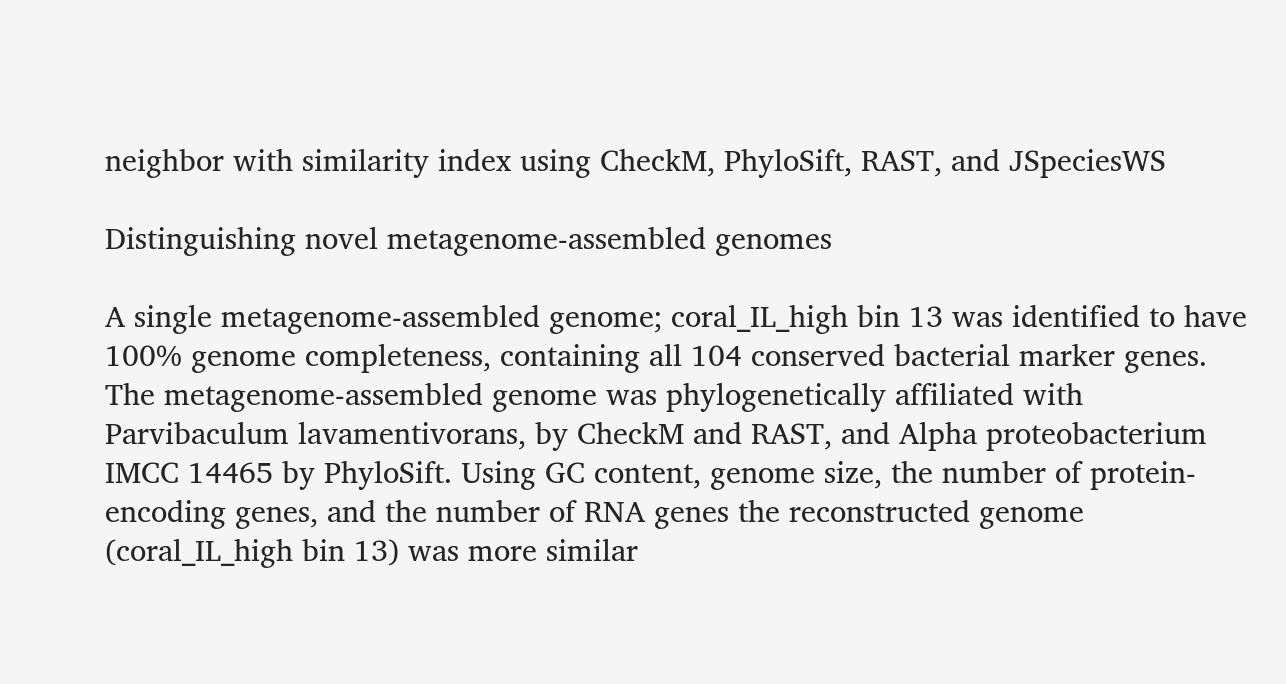neighbor with similarity index using CheckM, PhyloSift, RAST, and JSpeciesWS

Distinguishing novel metagenome-assembled genomes

A single metagenome-assembled genome; coral_IL_high bin 13 was identified to have 100% genome completeness, containing all 104 conserved bacterial marker genes. The metagenome-assembled genome was phylogenetically affiliated with Parvibaculum lavamentivorans, by CheckM and RAST, and Alpha proteobacterium IMCC 14465 by PhyloSift. Using GC content, genome size, the number of protein-encoding genes, and the number of RNA genes the reconstructed genome (coral_IL_high bin 13) was more similar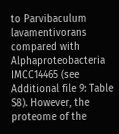to Parvibaculum lavamentivorans compared with Alphaproteobacteria IMCC14465 (see Additional file 9: Table S8). However, the proteome of the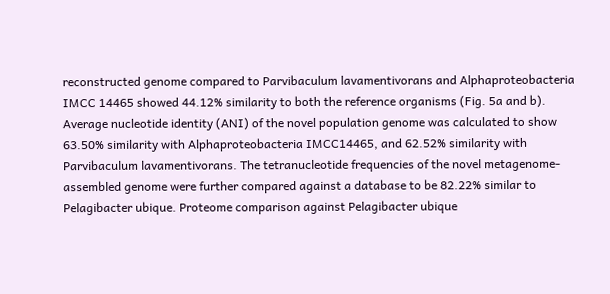reconstructed genome compared to Parvibaculum lavamentivorans and Alphaproteobacteria IMCC 14465 showed 44.12% similarity to both the reference organisms (Fig. 5a and b). Average nucleotide identity (ANI) of the novel population genome was calculated to show 63.50% similarity with Alphaproteobacteria IMCC14465, and 62.52% similarity with Parvibaculum lavamentivorans. The tetranucleotide frequencies of the novel metagenome-assembled genome were further compared against a database to be 82.22% similar to Pelagibacter ubique. Proteome comparison against Pelagibacter ubique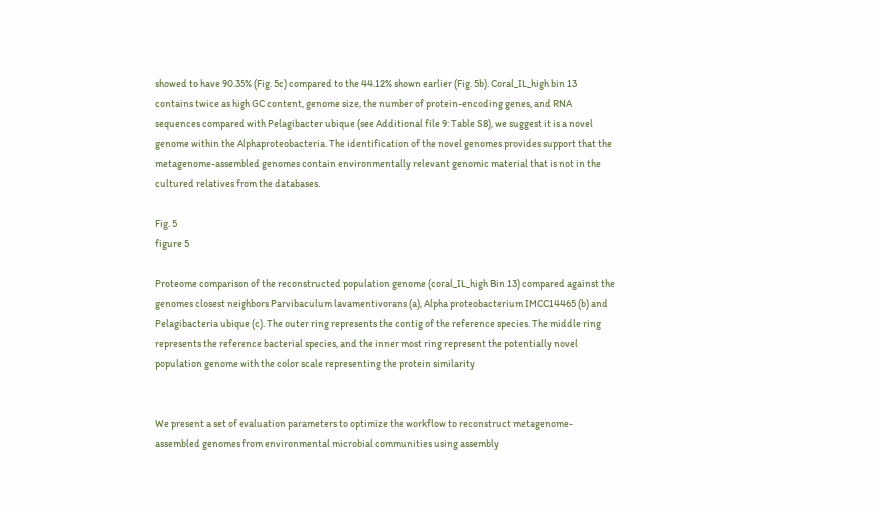showed to have 90.35% (Fig. 5c) compared to the 44.12% shown earlier (Fig. 5b). Coral_IL_high bin 13 contains twice as high GC content, genome size, the number of protein-encoding genes, and RNA sequences compared with Pelagibacter ubique (see Additional file 9: Table S8), we suggest it is a novel genome within the Alphaproteobacteria. The identification of the novel genomes provides support that the metagenome-assembled genomes contain environmentally relevant genomic material that is not in the cultured relatives from the databases.

Fig. 5
figure 5

Proteome comparison of the reconstructed population genome (coral_IL_high Bin 13) compared against the genomes closest neighbors Parvibaculum lavamentivorans (a), Alpha proteobacterium IMCC14465 (b) and Pelagibacteria ubique (c). The outer ring represents the contig of the reference species. The middle ring represents the reference bacterial species, and the inner most ring represent the potentially novel population genome with the color scale representing the protein similarity


We present a set of evaluation parameters to optimize the workflow to reconstruct metagenome-assembled genomes from environmental microbial communities using assembly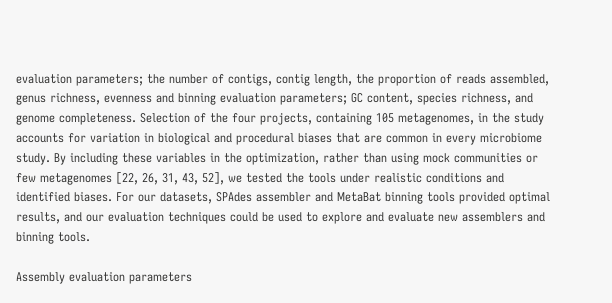evaluation parameters; the number of contigs, contig length, the proportion of reads assembled, genus richness, evenness and binning evaluation parameters; GC content, species richness, and genome completeness. Selection of the four projects, containing 105 metagenomes, in the study accounts for variation in biological and procedural biases that are common in every microbiome study. By including these variables in the optimization, rather than using mock communities or few metagenomes [22, 26, 31, 43, 52], we tested the tools under realistic conditions and identified biases. For our datasets, SPAdes assembler and MetaBat binning tools provided optimal results, and our evaluation techniques could be used to explore and evaluate new assemblers and binning tools.

Assembly evaluation parameters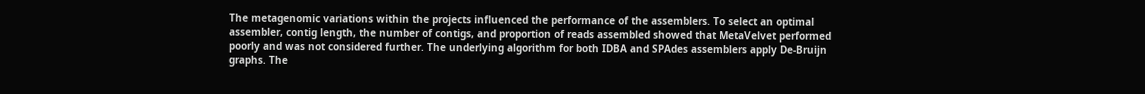The metagenomic variations within the projects influenced the performance of the assemblers. To select an optimal assembler, contig length, the number of contigs, and proportion of reads assembled showed that MetaVelvet performed poorly and was not considered further. The underlying algorithm for both IDBA and SPAdes assemblers apply De-Bruijn graphs. The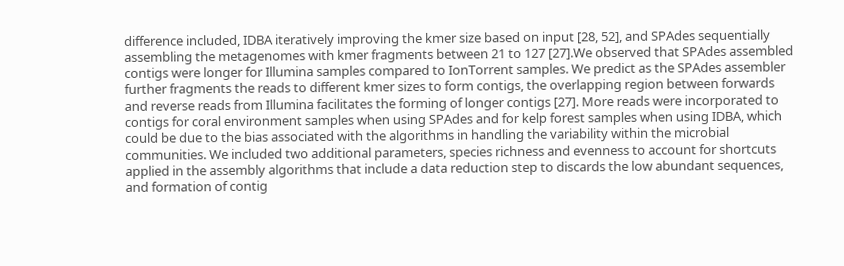difference included, IDBA iteratively improving the kmer size based on input [28, 52], and SPAdes sequentially assembling the metagenomes with kmer fragments between 21 to 127 [27].We observed that SPAdes assembled contigs were longer for Illumina samples compared to IonTorrent samples. We predict as the SPAdes assembler further fragments the reads to different kmer sizes to form contigs, the overlapping region between forwards and reverse reads from Illumina facilitates the forming of longer contigs [27]. More reads were incorporated to contigs for coral environment samples when using SPAdes and for kelp forest samples when using IDBA, which could be due to the bias associated with the algorithms in handling the variability within the microbial communities. We included two additional parameters, species richness and evenness to account for shortcuts applied in the assembly algorithms that include a data reduction step to discards the low abundant sequences, and formation of contig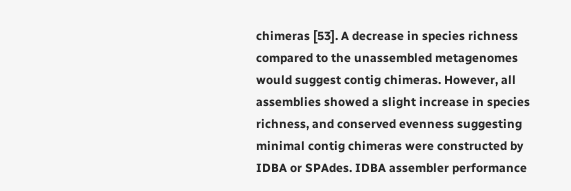chimeras [53]. A decrease in species richness compared to the unassembled metagenomes would suggest contig chimeras. However, all assemblies showed a slight increase in species richness, and conserved evenness suggesting minimal contig chimeras were constructed by IDBA or SPAdes. IDBA assembler performance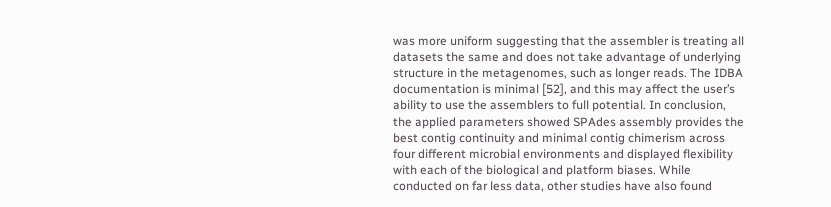was more uniform suggesting that the assembler is treating all datasets the same and does not take advantage of underlying structure in the metagenomes, such as longer reads. The IDBA documentation is minimal [52], and this may affect the user’s ability to use the assemblers to full potential. In conclusion, the applied parameters showed SPAdes assembly provides the best contig continuity and minimal contig chimerism across four different microbial environments and displayed flexibility with each of the biological and platform biases. While conducted on far less data, other studies have also found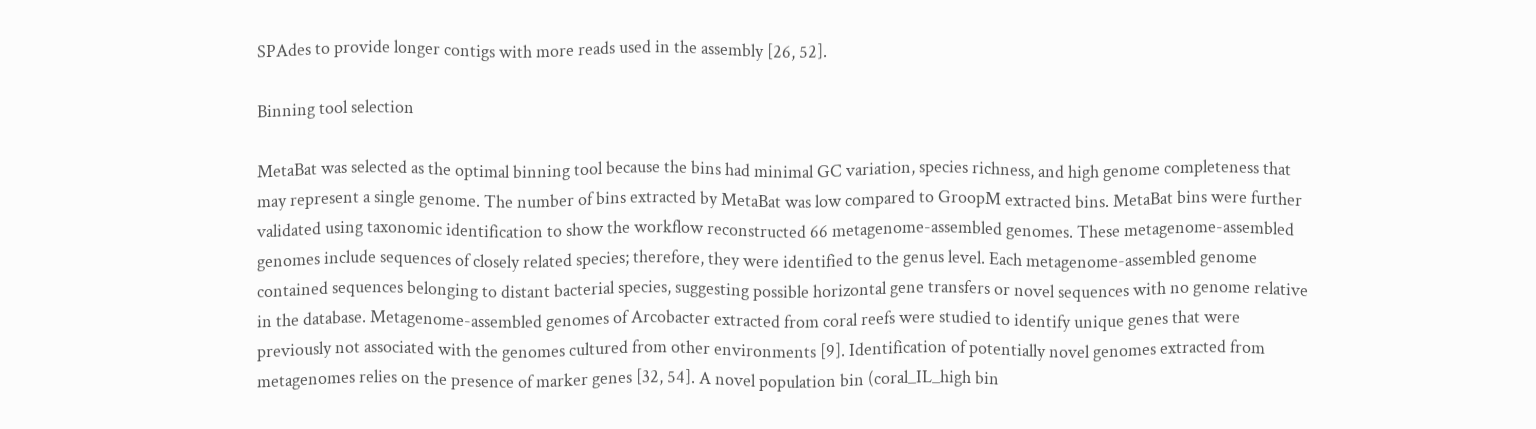SPAdes to provide longer contigs with more reads used in the assembly [26, 52].

Binning tool selection

MetaBat was selected as the optimal binning tool because the bins had minimal GC variation, species richness, and high genome completeness that may represent a single genome. The number of bins extracted by MetaBat was low compared to GroopM extracted bins. MetaBat bins were further validated using taxonomic identification to show the workflow reconstructed 66 metagenome-assembled genomes. These metagenome-assembled genomes include sequences of closely related species; therefore, they were identified to the genus level. Each metagenome-assembled genome contained sequences belonging to distant bacterial species, suggesting possible horizontal gene transfers or novel sequences with no genome relative in the database. Metagenome-assembled genomes of Arcobacter extracted from coral reefs were studied to identify unique genes that were previously not associated with the genomes cultured from other environments [9]. Identification of potentially novel genomes extracted from metagenomes relies on the presence of marker genes [32, 54]. A novel population bin (coral_IL_high bin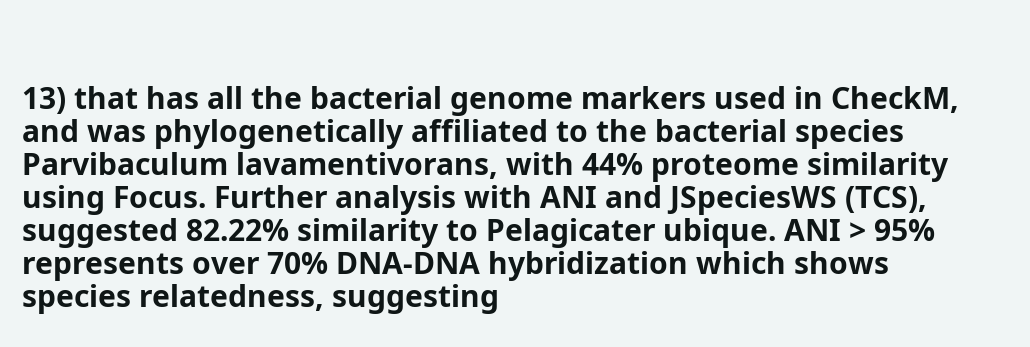13) that has all the bacterial genome markers used in CheckM, and was phylogenetically affiliated to the bacterial species Parvibaculum lavamentivorans, with 44% proteome similarity using Focus. Further analysis with ANI and JSpeciesWS (TCS), suggested 82.22% similarity to Pelagicater ubique. ANI > 95% represents over 70% DNA-DNA hybridization which shows species relatedness, suggesting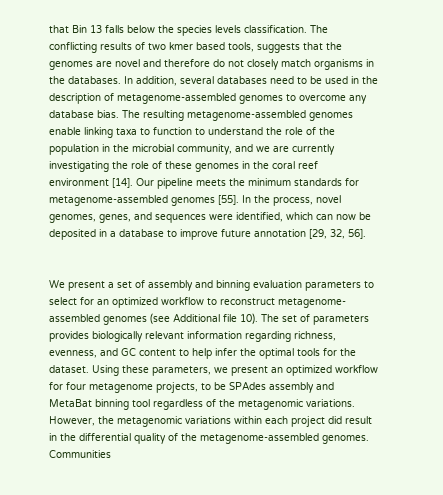that Bin 13 falls below the species levels classification. The conflicting results of two kmer based tools, suggests that the genomes are novel and therefore do not closely match organisms in the databases. In addition, several databases need to be used in the description of metagenome-assembled genomes to overcome any database bias. The resulting metagenome-assembled genomes enable linking taxa to function to understand the role of the population in the microbial community, and we are currently investigating the role of these genomes in the coral reef environment [14]. Our pipeline meets the minimum standards for metagenome-assembled genomes [55]. In the process, novel genomes, genes, and sequences were identified, which can now be deposited in a database to improve future annotation [29, 32, 56].


We present a set of assembly and binning evaluation parameters to select for an optimized workflow to reconstruct metagenome-assembled genomes (see Additional file 10). The set of parameters provides biologically relevant information regarding richness, evenness, and GC content to help infer the optimal tools for the dataset. Using these parameters, we present an optimized workflow for four metagenome projects, to be SPAdes assembly and MetaBat binning tool regardless of the metagenomic variations. However, the metagenomic variations within each project did result in the differential quality of the metagenome-assembled genomes. Communities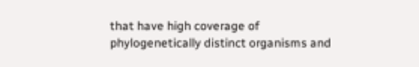that have high coverage of phylogenetically distinct organisms and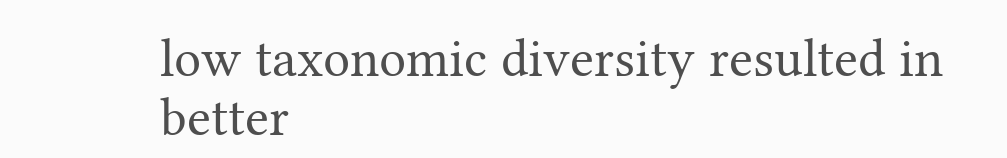low taxonomic diversity resulted in better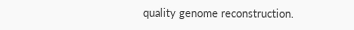quality genome reconstruction.